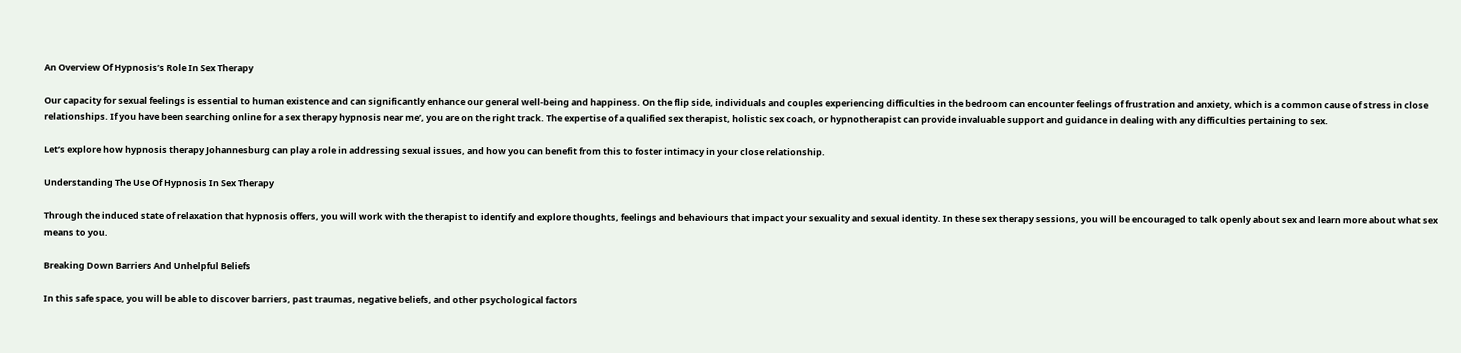An Overview Of Hypnosis’s Role In Sex Therapy

Our capacity for sexual feelings is essential to human existence and can significantly enhance our general well-being and happiness. On the flip side, individuals and couples experiencing difficulties in the bedroom can encounter feelings of frustration and anxiety, which is a common cause of stress in close relationships. If you have been searching online for a sex therapy hypnosis near me’, you are on the right track. The expertise of a qualified sex therapist, holistic sex coach, or hypnotherapist can provide invaluable support and guidance in dealing with any difficulties pertaining to sex.

Let’s explore how hypnosis therapy Johannesburg can play a role in addressing sexual issues, and how you can benefit from this to foster intimacy in your close relationship.

Understanding The Use Of Hypnosis In Sex Therapy

Through the induced state of relaxation that hypnosis offers, you will work with the therapist to identify and explore thoughts, feelings and behaviours that impact your sexuality and sexual identity. In these sex therapy sessions, you will be encouraged to talk openly about sex and learn more about what sex means to you.

Breaking Down Barriers And Unhelpful Beliefs

In this safe space, you will be able to discover barriers, past traumas, negative beliefs, and other psychological factors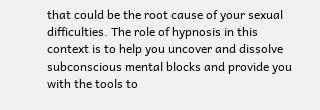that could be the root cause of your sexual difficulties. The role of hypnosis in this context is to help you uncover and dissolve subconscious mental blocks and provide you with the tools to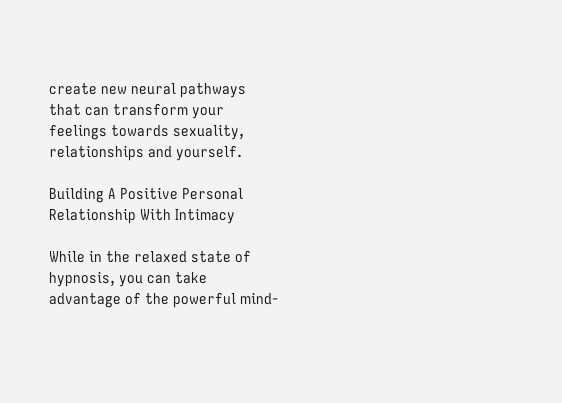create new neural pathways that can transform your feelings towards sexuality, relationships and yourself.

Building A Positive Personal Relationship With Intimacy

While in the relaxed state of hypnosis, you can take advantage of the powerful mind-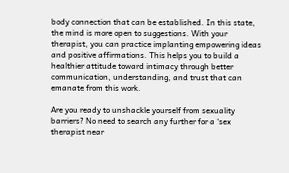body connection that can be established. In this state, the mind is more open to suggestions. With your therapist, you can practice implanting empowering ideas and positive affirmations. This helps you to build a healthier attitude toward intimacy through better communication, understanding, and trust that can emanate from this work.

Are you ready to unshackle yourself from sexuality barriers? No need to search any further for a ‘sex therapist near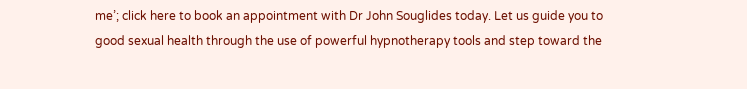me’; click here to book an appointment with Dr John Souglides today. Let us guide you to good sexual health through the use of powerful hypnotherapy tools and step toward the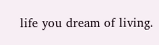life you dream of living.